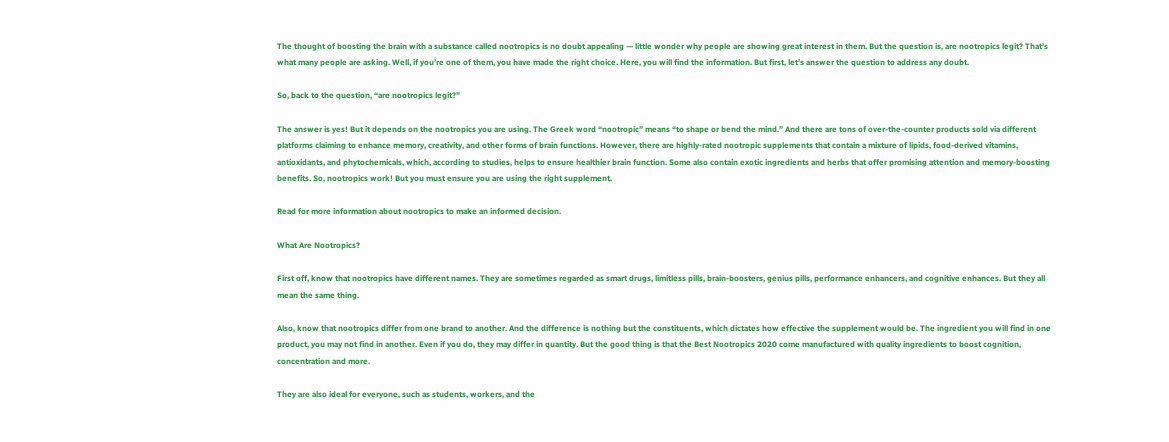The thought of boosting the brain with a substance called nootropics is no doubt appealing — little wonder why people are showing great interest in them. But the question is, are nootropics legit? That’s what many people are asking. Well, if you’re one of them, you have made the right choice. Here, you will find the information. But first, let’s answer the question to address any doubt.

So, back to the question, “are nootropics legit?”

The answer is yes! But it depends on the nootropics you are using. The Greek word “nootropic” means “to shape or bend the mind.” And there are tons of over-the-counter products sold via different platforms claiming to enhance memory, creativity, and other forms of brain functions. However, there are highly-rated nootropic supplements that contain a mixture of lipids, food-derived vitamins, antioxidants, and phytochemicals, which, according to studies, helps to ensure healthier brain function. Some also contain exotic ingredients and herbs that offer promising attention and memory-boosting benefits. So, nootropics work! But you must ensure you are using the right supplement.

Read for more information about nootropics to make an informed decision.

What Are Nootropics?

First off, know that nootropics have different names. They are sometimes regarded as smart drugs, limitless pills, brain-boosters, genius pills, performance enhancers, and cognitive enhances. But they all mean the same thing.

Also, know that nootropics differ from one brand to another. And the difference is nothing but the constituents, which dictates how effective the supplement would be. The ingredient you will find in one product, you may not find in another. Even if you do, they may differ in quantity. But the good thing is that the Best Nootropics 2020 come manufactured with quality ingredients to boost cognition, concentration and more.

They are also ideal for everyone, such as students, workers, and the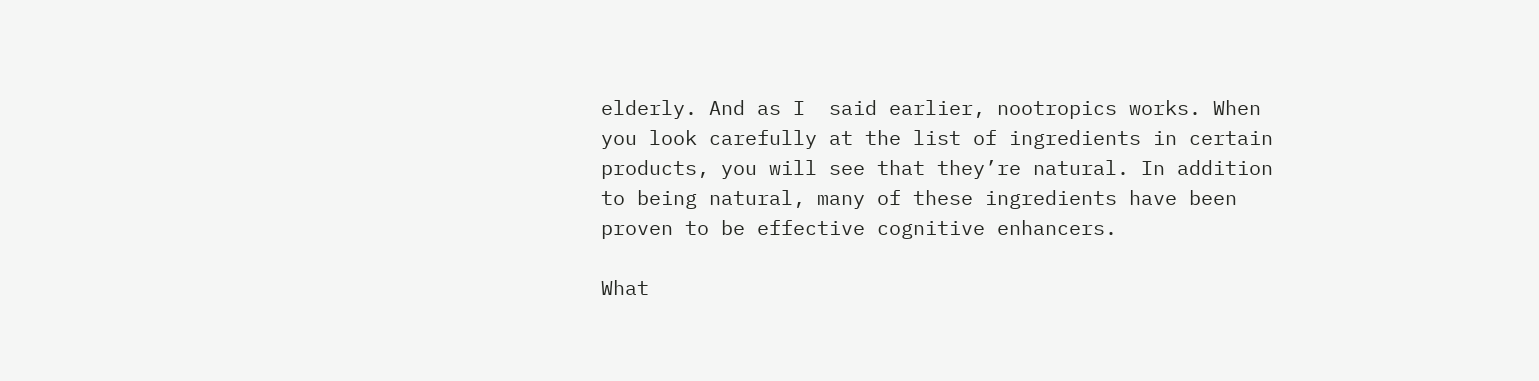elderly. And as I  said earlier, nootropics works. When you look carefully at the list of ingredients in certain products, you will see that they’re natural. In addition to being natural, many of these ingredients have been proven to be effective cognitive enhancers.

What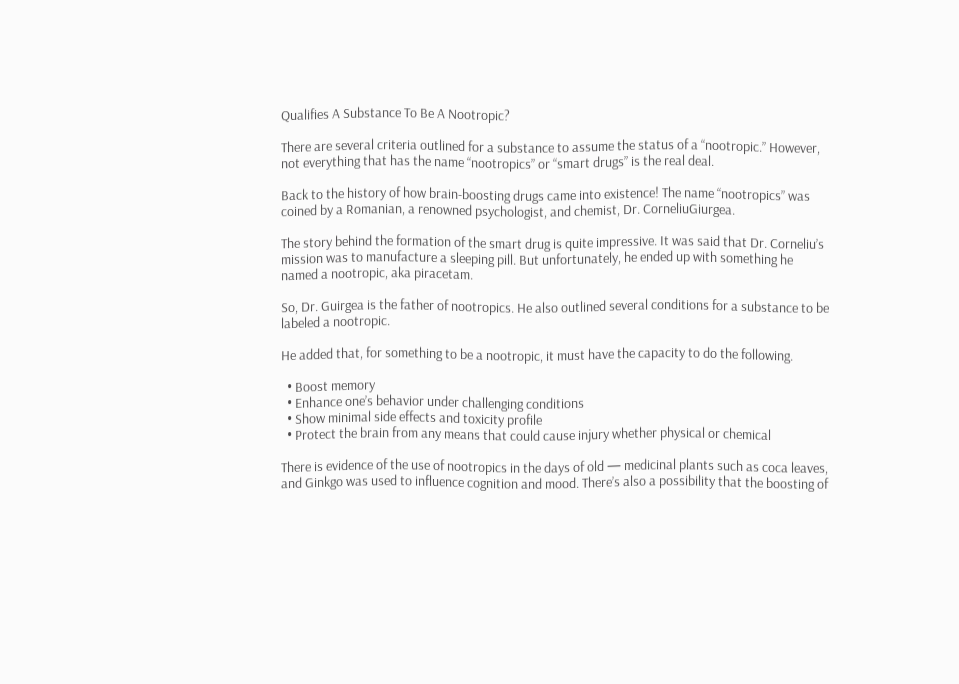Qualifies A Substance To Be A Nootropic?

There are several criteria outlined for a substance to assume the status of a “nootropic.” However, not everything that has the name “nootropics” or “smart drugs” is the real deal.

Back to the history of how brain-boosting drugs came into existence! The name “nootropics” was coined by a Romanian, a renowned psychologist, and chemist, Dr. CorneliuGiurgea.

The story behind the formation of the smart drug is quite impressive. It was said that Dr. Corneliu’s mission was to manufacture a sleeping pill. But unfortunately, he ended up with something he named a nootropic, aka piracetam.

So, Dr. Guirgea is the father of nootropics. He also outlined several conditions for a substance to be labeled a nootropic.

He added that, for something to be a nootropic, it must have the capacity to do the following.

  • Boost memory
  • Enhance one’s behavior under challenging conditions
  • Show minimal side effects and toxicity profile
  • Protect the brain from any means that could cause injury whether physical or chemical

There is evidence of the use of nootropics in the days of old — medicinal plants such as coca leaves, and Ginkgo was used to influence cognition and mood. There’s also a possibility that the boosting of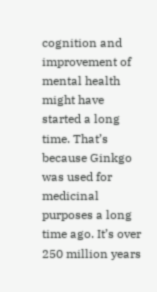cognition and improvement of mental health might have started a long time. That’s because Ginkgo was used for medicinal purposes a long time ago. It’s over 250 million years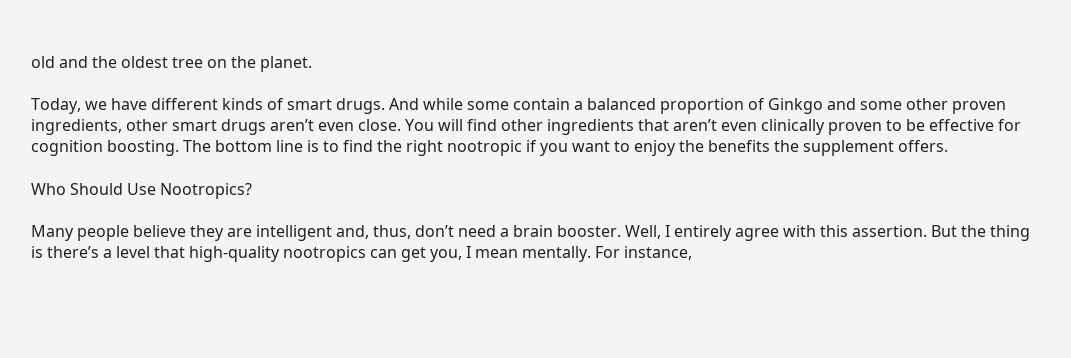old and the oldest tree on the planet.

Today, we have different kinds of smart drugs. And while some contain a balanced proportion of Ginkgo and some other proven ingredients, other smart drugs aren’t even close. You will find other ingredients that aren’t even clinically proven to be effective for cognition boosting. The bottom line is to find the right nootropic if you want to enjoy the benefits the supplement offers.

Who Should Use Nootropics?

Many people believe they are intelligent and, thus, don’t need a brain booster. Well, I entirely agree with this assertion. But the thing is there’s a level that high-quality nootropics can get you, I mean mentally. For instance,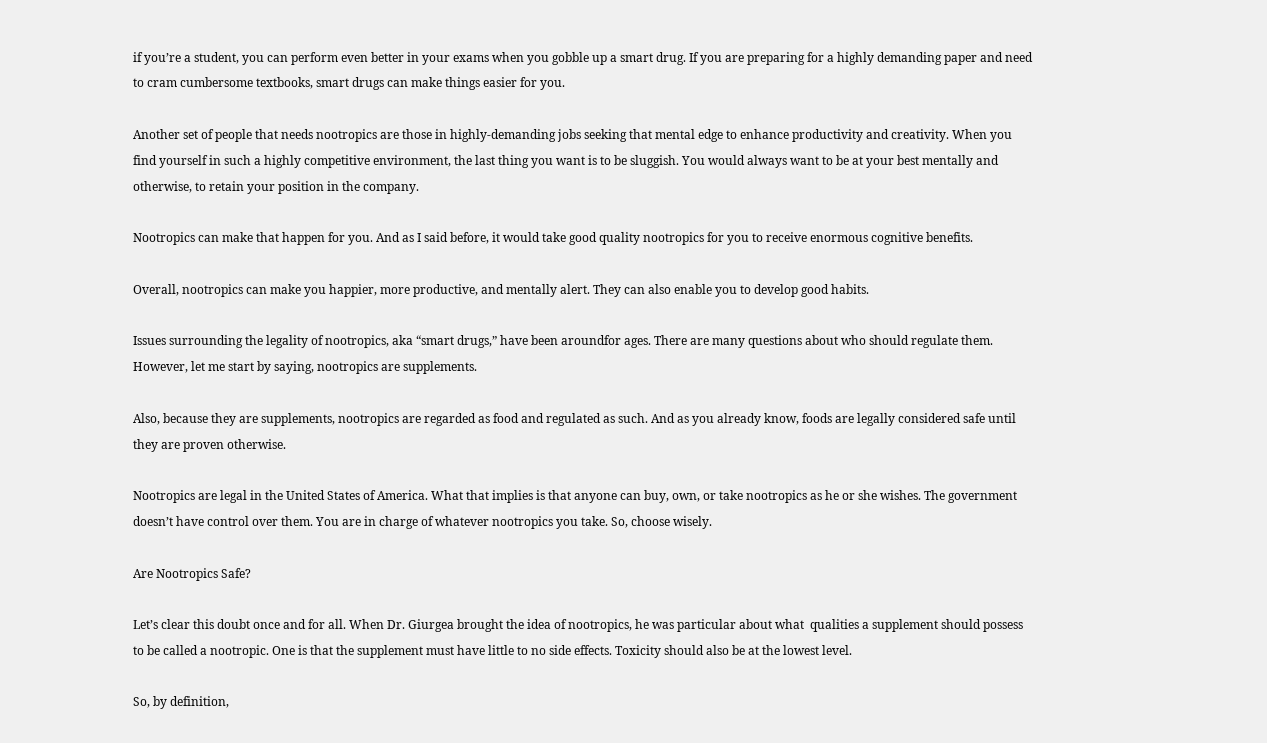if you’re a student, you can perform even better in your exams when you gobble up a smart drug. If you are preparing for a highly demanding paper and need to cram cumbersome textbooks, smart drugs can make things easier for you.

Another set of people that needs nootropics are those in highly-demanding jobs seeking that mental edge to enhance productivity and creativity. When you find yourself in such a highly competitive environment, the last thing you want is to be sluggish. You would always want to be at your best mentally and otherwise, to retain your position in the company.

Nootropics can make that happen for you. And as I said before, it would take good quality nootropics for you to receive enormous cognitive benefits.

Overall, nootropics can make you happier, more productive, and mentally alert. They can also enable you to develop good habits.

Issues surrounding the legality of nootropics, aka “smart drugs,” have been aroundfor ages. There are many questions about who should regulate them. However, let me start by saying, nootropics are supplements.

Also, because they are supplements, nootropics are regarded as food and regulated as such. And as you already know, foods are legally considered safe until they are proven otherwise.

Nootropics are legal in the United States of America. What that implies is that anyone can buy, own, or take nootropics as he or she wishes. The government doesn’t have control over them. You are in charge of whatever nootropics you take. So, choose wisely.

Are Nootropics Safe?

Let’s clear this doubt once and for all. When Dr. Giurgea brought the idea of nootropics, he was particular about what  qualities a supplement should possess to be called a nootropic. One is that the supplement must have little to no side effects. Toxicity should also be at the lowest level.

So, by definition,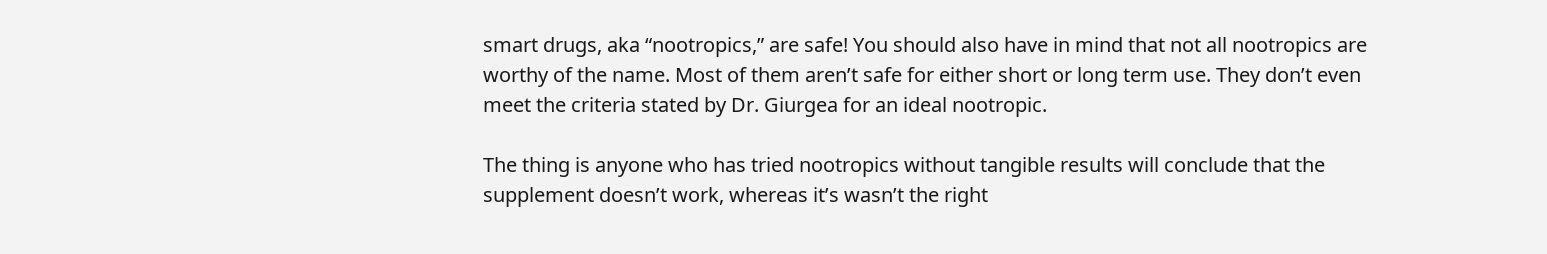smart drugs, aka “nootropics,” are safe! You should also have in mind that not all nootropics are worthy of the name. Most of them aren’t safe for either short or long term use. They don’t even meet the criteria stated by Dr. Giurgea for an ideal nootropic.

The thing is anyone who has tried nootropics without tangible results will conclude that the supplement doesn’t work, whereas it’s wasn’t the right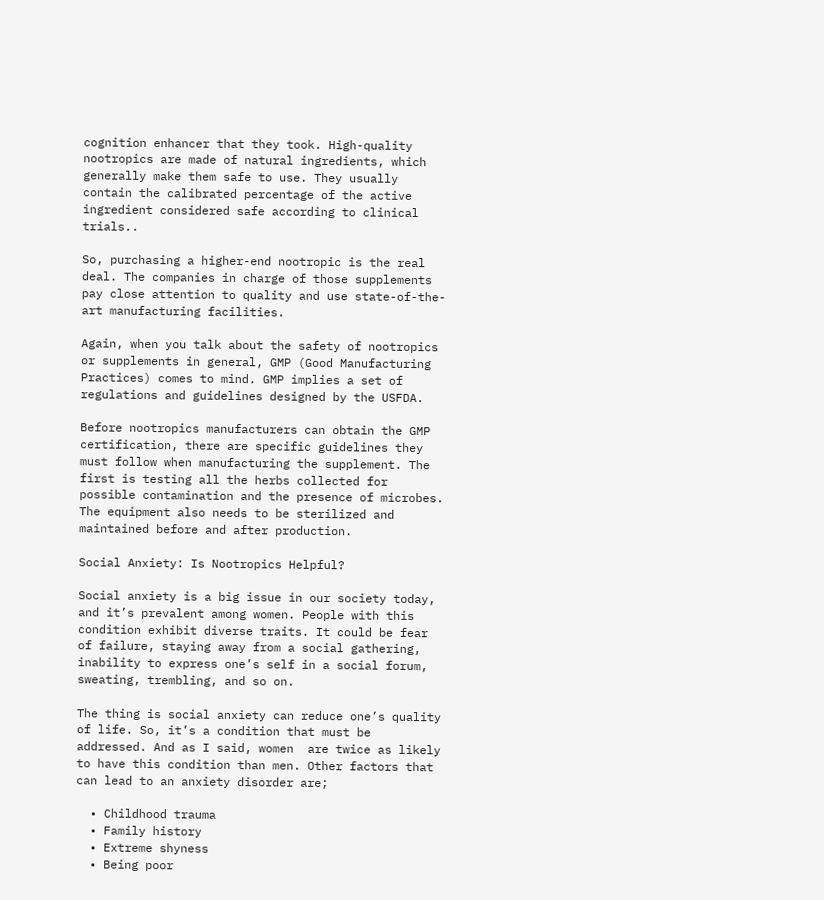cognition enhancer that they took. High-quality nootropics are made of natural ingredients, which generally make them safe to use. They usually contain the calibrated percentage of the active ingredient considered safe according to clinical trials..

So, purchasing a higher-end nootropic is the real deal. The companies in charge of those supplements pay close attention to quality and use state-of-the-art manufacturing facilities.

Again, when you talk about the safety of nootropics or supplements in general, GMP (Good Manufacturing Practices) comes to mind. GMP implies a set of regulations and guidelines designed by the USFDA.

Before nootropics manufacturers can obtain the GMP certification, there are specific guidelines they must follow when manufacturing the supplement. The first is testing all the herbs collected for possible contamination and the presence of microbes. The equipment also needs to be sterilized and maintained before and after production.

Social Anxiety: Is Nootropics Helpful?

Social anxiety is a big issue in our society today, and it’s prevalent among women. People with this condition exhibit diverse traits. It could be fear of failure, staying away from a social gathering, inability to express one’s self in a social forum, sweating, trembling, and so on.

The thing is social anxiety can reduce one’s quality of life. So, it’s a condition that must be addressed. And as I said, women  are twice as likely to have this condition than men. Other factors that can lead to an anxiety disorder are;

  • Childhood trauma
  • Family history
  • Extreme shyness
  • Being poor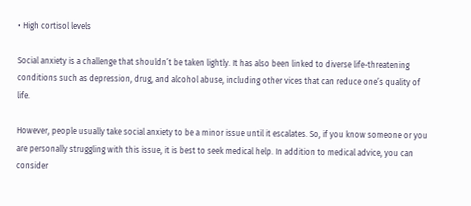• High cortisol levels

Social anxiety is a challenge that shouldn’t be taken lightly. It has also been linked to diverse life-threatening conditions such as depression, drug, and alcohol abuse, including other vices that can reduce one’s quality of life.

However, people usually take social anxiety to be a minor issue until it escalates. So, if you know someone or you are personally struggling with this issue, it is best to seek medical help. In addition to medical advice, you can consider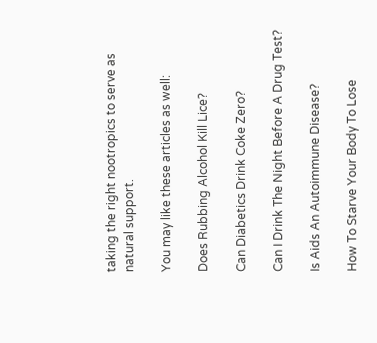taking the right nootropics to serve as natural support.

You may like these articles as well:

Does Rubbing Alcohol Kill Lice?

Can Diabetics Drink Coke Zero?

Can I Drink The Night Before A Drug Test?

Is Aids An Autoimmune Disease?

How To Starve Your Body To Lose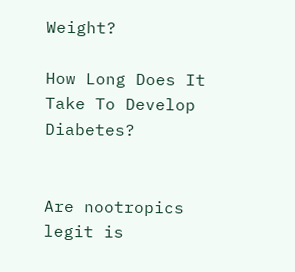Weight?

How Long Does It Take To Develop Diabetes?


Are nootropics legit is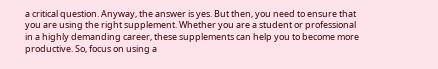a critical question. Anyway, the answer is yes. But then, you need to ensure that you are using the right supplement. Whether you are a student or professional in a highly demanding career, these supplements can help you to become more productive. So, focus on using a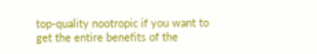top-quality nootropic if you want to get the entire benefits of the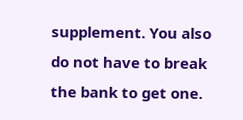supplement. You also do not have to break the bank to get one.